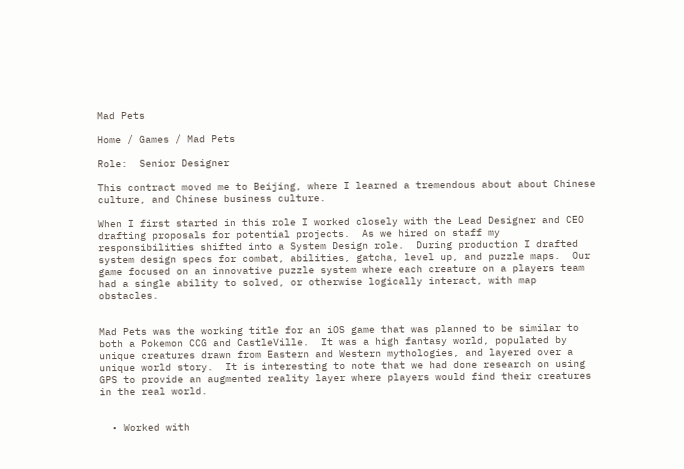Mad Pets

Home / Games / Mad Pets

Role:  Senior Designer

This contract moved me to Beijing, where I learned a tremendous about about Chinese culture, and Chinese business culture.

When I first started in this role I worked closely with the Lead Designer and CEO drafting proposals for potential projects.  As we hired on staff my responsibilities shifted into a System Design role.  During production I drafted system design specs for combat, abilities, gatcha, level up, and puzzle maps.  Our game focused on an innovative puzzle system where each creature on a players team had a single ability to solved, or otherwise logically interact, with map obstacles.


Mad Pets was the working title for an iOS game that was planned to be similar to both a Pokemon CCG and CastleVille.  It was a high fantasy world, populated by unique creatures drawn from Eastern and Western mythologies, and layered over a unique world story.  It is interesting to note that we had done research on using GPS to provide an augmented reality layer where players would find their creatures in the real world.


  • Worked with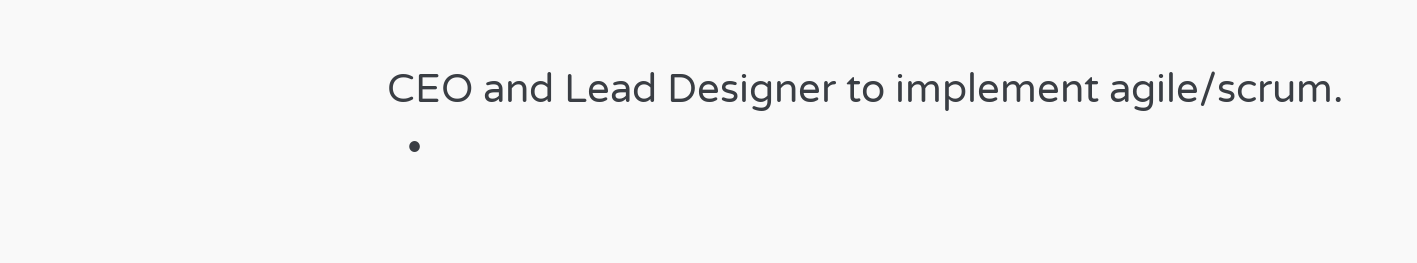CEO and Lead Designer to implement agile/scrum.
  •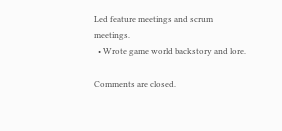Led feature meetings and scrum meetings.
  • Wrote game world backstory and lore.

Comments are closed.